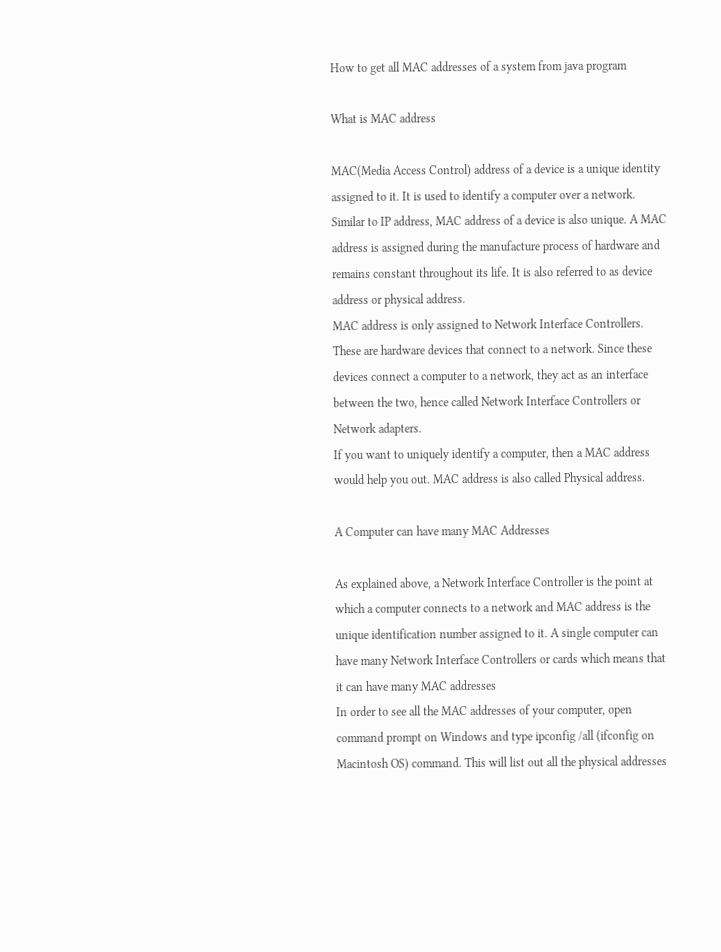How to get all MAC addresses of a system from java program

What is MAC address

MAC(Media Access Control) address of a device is a unique identity assigned to it. It is used to identify a computer over a network. Similar to IP address, MAC address of a device is also unique. A MAC address is assigned during the manufacture process of hardware and remains constant throughout its life. It is also referred to as device address or physical address.
MAC address is only assigned to Network Interface Controllers. These are hardware devices that connect to a network. Since these devices connect a computer to a network, they act as an interface between the two, hence called Network Interface Controllers or Network adapters.
If you want to uniquely identify a computer, then a MAC address would help you out. MAC address is also called Physical address.

A Computer can have many MAC Addresses

As explained above, a Network Interface Controller is the point at which a computer connects to a network and MAC address is the unique identification number assigned to it. A single computer can have many Network Interface Controllers or cards which means that it can have many MAC addresses
In order to see all the MAC addresses of your computer, open command prompt on Windows and type ipconfig /all (ifconfig on Macintosh OS) command. This will list out all the physical addresses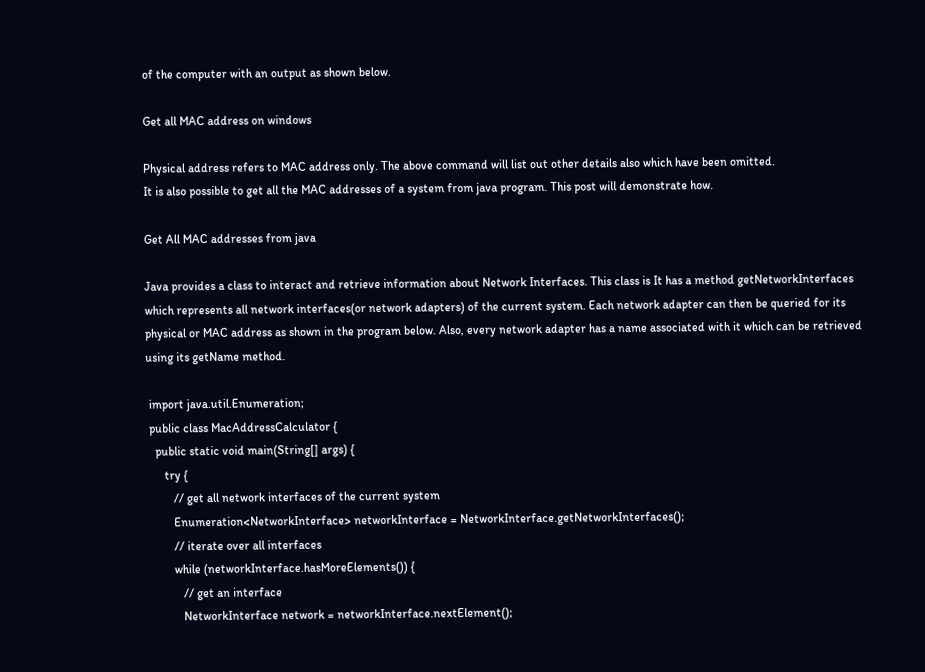of the computer with an output as shown below.

Get all MAC address on windows

Physical address refers to MAC address only. The above command will list out other details also which have been omitted.
It is also possible to get all the MAC addresses of a system from java program. This post will demonstrate how.

Get All MAC addresses from java

Java provides a class to interact and retrieve information about Network Interfaces. This class is It has a method getNetworkInterfaces which represents all network interfaces(or network adapters) of the current system. Each network adapter can then be queried for its physical or MAC address as shown in the program below. Also, every network adapter has a name associated with it which can be retrieved using its getName method.

 import java.util.Enumeration;
 public class MacAddressCalculator {
   public static void main(String[] args) {
      try {
         // get all network interfaces of the current system
         Enumeration<NetworkInterface> networkInterface = NetworkInterface.getNetworkInterfaces();
         // iterate over all interfaces
         while (networkInterface.hasMoreElements()) {
            // get an interface
            NetworkInterface network = networkInterface.nextElement();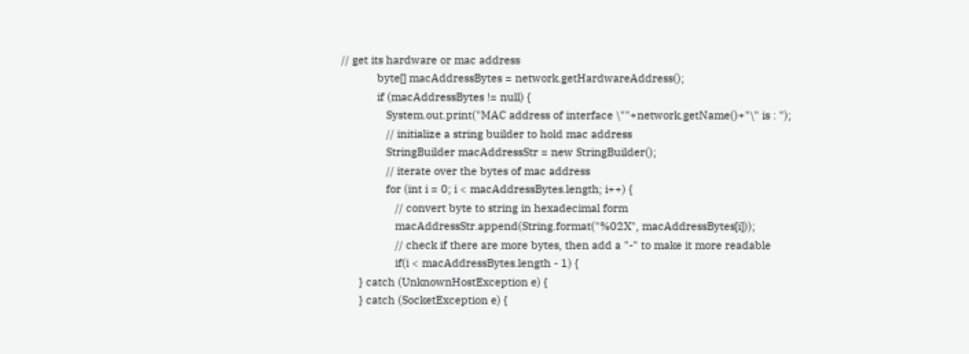// get its hardware or mac address
            byte[] macAddressBytes = network.getHardwareAddress();
            if (macAddressBytes != null) {
               System.out.print("MAC address of interface \""+network.getName()+"\" is : ");
               // initialize a string builder to hold mac address
               StringBuilder macAddressStr = new StringBuilder();
               // iterate over the bytes of mac address
               for (int i = 0; i < macAddressBytes.length; i++) {
                  // convert byte to string in hexadecimal form
                  macAddressStr.append(String.format("%02X", macAddressBytes[i]));
                  // check if there are more bytes, then add a "-" to make it more readable
                  if(i < macAddressBytes.length - 1) {
      } catch (UnknownHostException e) {
      } catch (SocketException e) {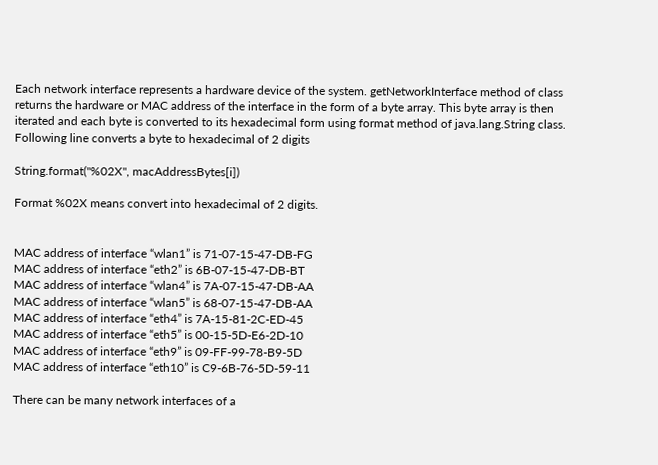Each network interface represents a hardware device of the system. getNetworkInterface method of class returns the hardware or MAC address of the interface in the form of a byte array. This byte array is then iterated and each byte is converted to its hexadecimal form using format method of java.lang.String class. Following line converts a byte to hexadecimal of 2 digits

String.format("%02X", macAddressBytes[i])

Format %02X means convert into hexadecimal of 2 digits.


MAC address of interface “wlan1” is 71-07-15-47-DB-FG
MAC address of interface “eth2” is 6B-07-15-47-DB-BT
MAC address of interface “wlan4” is 7A-07-15-47-DB-AA
MAC address of interface “wlan5” is 68-07-15-47-DB-AA
MAC address of interface “eth4” is 7A-15-81-2C-ED-45
MAC address of interface “eth5” is 00-15-5D-E6-2D-10
MAC address of interface “eth9” is 09-FF-99-78-B9-5D
MAC address of interface “eth10” is C9-6B-76-5D-59-11

There can be many network interfaces of a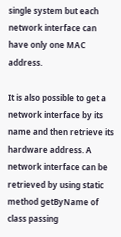single system but each network interface can have only one MAC address.

It is also possible to get a network interface by its name and then retrieve its hardware address. A network interface can be retrieved by using static method getByName of class passing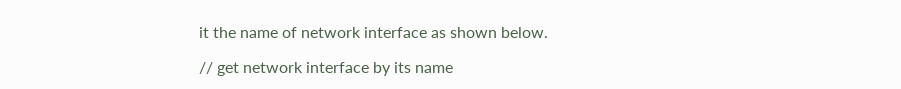it the name of network interface as shown below.

// get network interface by its name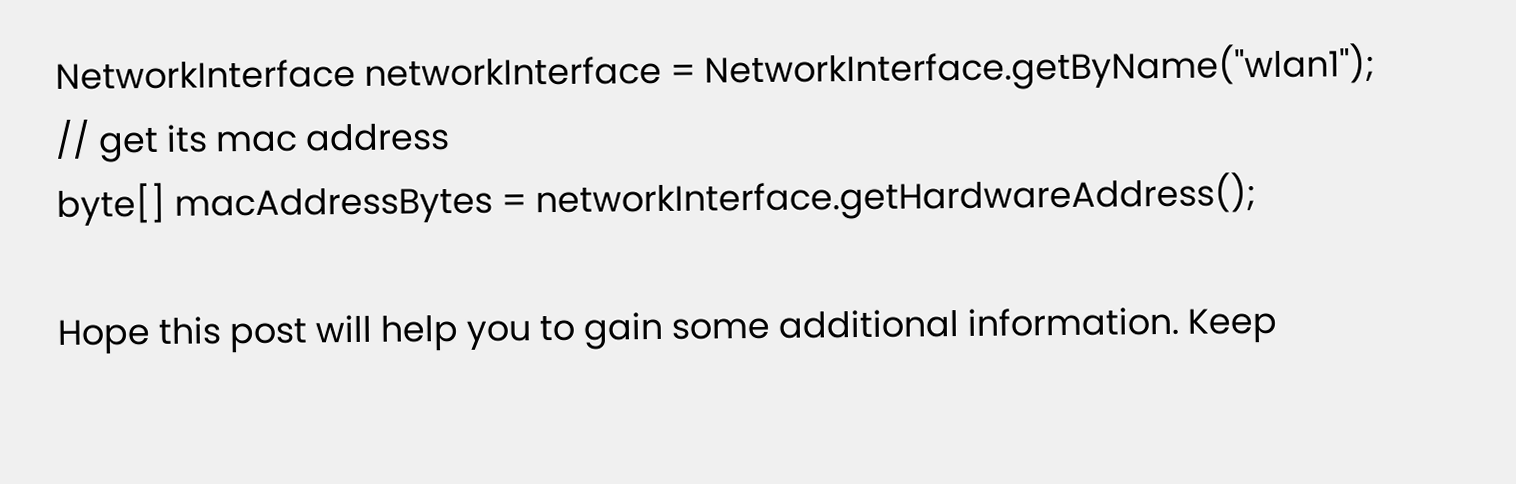NetworkInterface networkInterface = NetworkInterface.getByName("wlan1");
// get its mac address
byte[] macAddressBytes = networkInterface.getHardwareAddress();

Hope this post will help you to gain some additional information. Keep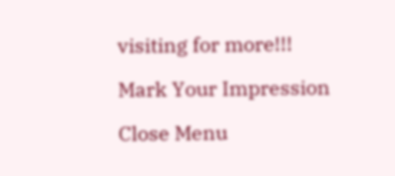visiting for more!!!

Mark Your Impression

Close Menu